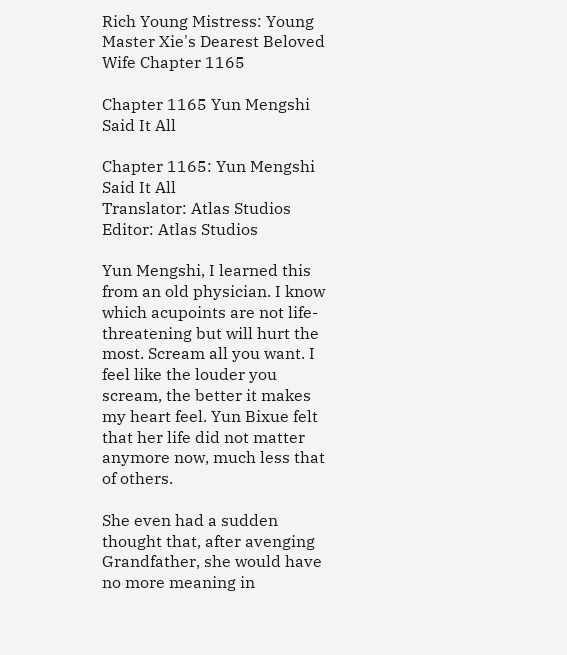Rich Young Mistress: Young Master Xie's Dearest Beloved Wife Chapter 1165

Chapter 1165 Yun Mengshi Said It All

Chapter 1165: Yun Mengshi Said It All
Translator: Atlas Studios Editor: Atlas Studios

Yun Mengshi, I learned this from an old physician. I know which acupoints are not life-threatening but will hurt the most. Scream all you want. I feel like the louder you scream, the better it makes my heart feel. Yun Bixue felt that her life did not matter anymore now, much less that of others.

She even had a sudden thought that, after avenging Grandfather, she would have no more meaning in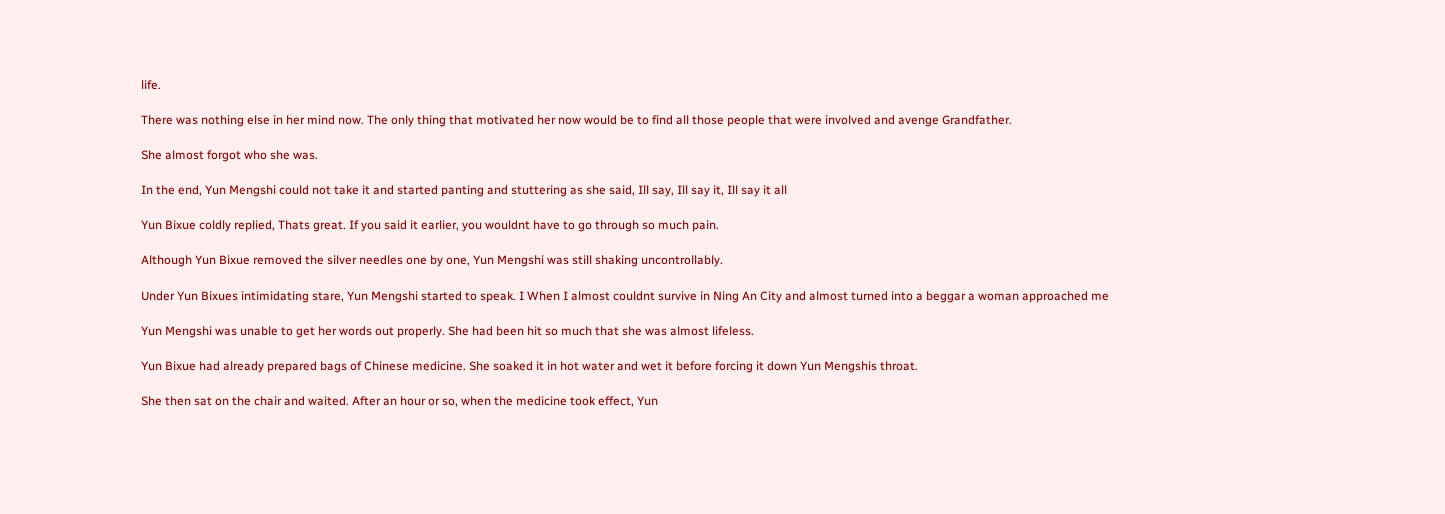life.

There was nothing else in her mind now. The only thing that motivated her now would be to find all those people that were involved and avenge Grandfather.

She almost forgot who she was.

In the end, Yun Mengshi could not take it and started panting and stuttering as she said, Ill say, Ill say it, Ill say it all

Yun Bixue coldly replied, Thats great. If you said it earlier, you wouldnt have to go through so much pain.

Although Yun Bixue removed the silver needles one by one, Yun Mengshi was still shaking uncontrollably.

Under Yun Bixues intimidating stare, Yun Mengshi started to speak. I When I almost couldnt survive in Ning An City and almost turned into a beggar a woman approached me

Yun Mengshi was unable to get her words out properly. She had been hit so much that she was almost lifeless.

Yun Bixue had already prepared bags of Chinese medicine. She soaked it in hot water and wet it before forcing it down Yun Mengshis throat.

She then sat on the chair and waited. After an hour or so, when the medicine took effect, Yun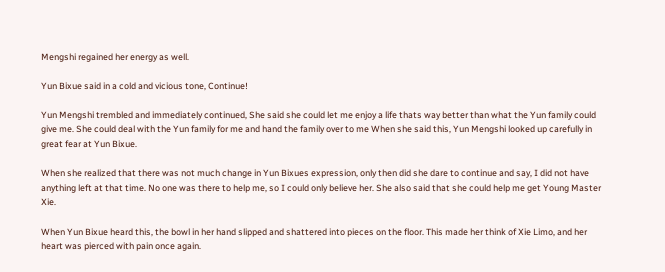Mengshi regained her energy as well.

Yun Bixue said in a cold and vicious tone, Continue!

Yun Mengshi trembled and immediately continued, She said she could let me enjoy a life thats way better than what the Yun family could give me. She could deal with the Yun family for me and hand the family over to me When she said this, Yun Mengshi looked up carefully in great fear at Yun Bixue.

When she realized that there was not much change in Yun Bixues expression, only then did she dare to continue and say, I did not have anything left at that time. No one was there to help me, so I could only believe her. She also said that she could help me get Young Master Xie.

When Yun Bixue heard this, the bowl in her hand slipped and shattered into pieces on the floor. This made her think of Xie Limo, and her heart was pierced with pain once again.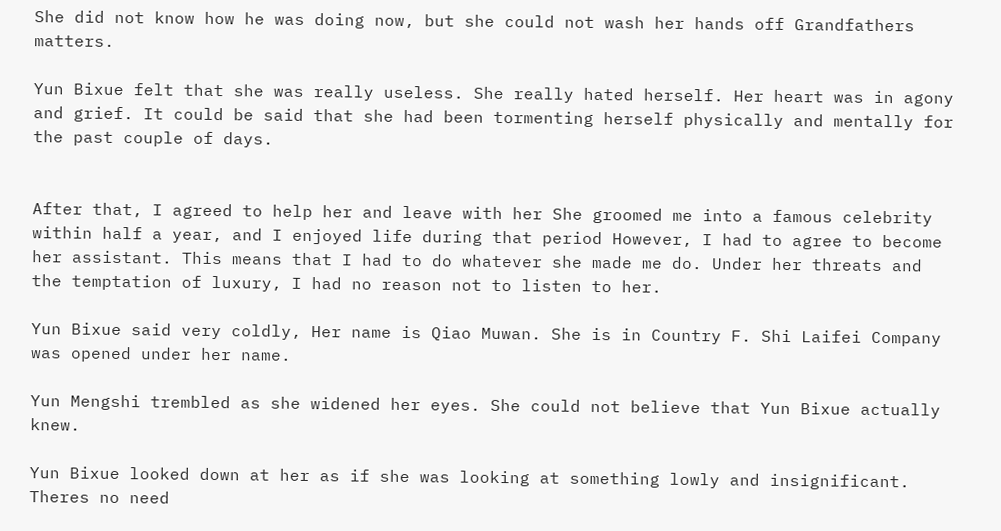She did not know how he was doing now, but she could not wash her hands off Grandfathers matters.

Yun Bixue felt that she was really useless. She really hated herself. Her heart was in agony and grief. It could be said that she had been tormenting herself physically and mentally for the past couple of days.


After that, I agreed to help her and leave with her She groomed me into a famous celebrity within half a year, and I enjoyed life during that period However, I had to agree to become her assistant. This means that I had to do whatever she made me do. Under her threats and the temptation of luxury, I had no reason not to listen to her.

Yun Bixue said very coldly, Her name is Qiao Muwan. She is in Country F. Shi Laifei Company was opened under her name.

Yun Mengshi trembled as she widened her eyes. She could not believe that Yun Bixue actually knew.

Yun Bixue looked down at her as if she was looking at something lowly and insignificant. Theres no need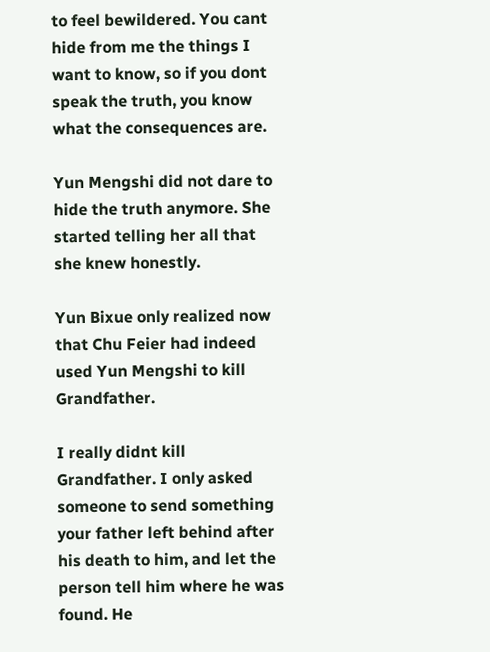to feel bewildered. You cant hide from me the things I want to know, so if you dont speak the truth, you know what the consequences are.

Yun Mengshi did not dare to hide the truth anymore. She started telling her all that she knew honestly.

Yun Bixue only realized now that Chu Feier had indeed used Yun Mengshi to kill Grandfather.

I really didnt kill Grandfather. I only asked someone to send something your father left behind after his death to him, and let the person tell him where he was found. He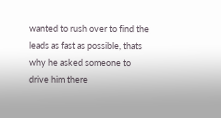wanted to rush over to find the leads as fast as possible, thats why he asked someone to drive him there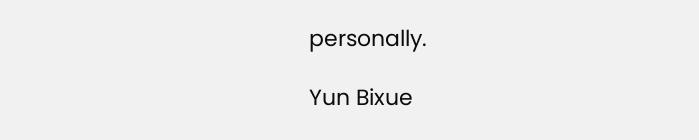personally.

Yun Bixue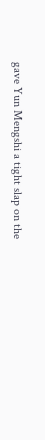gave Yun Mengshi a tight slap on the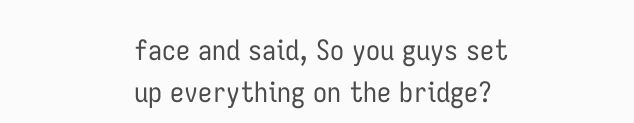face and said, So you guys set up everything on the bridge?